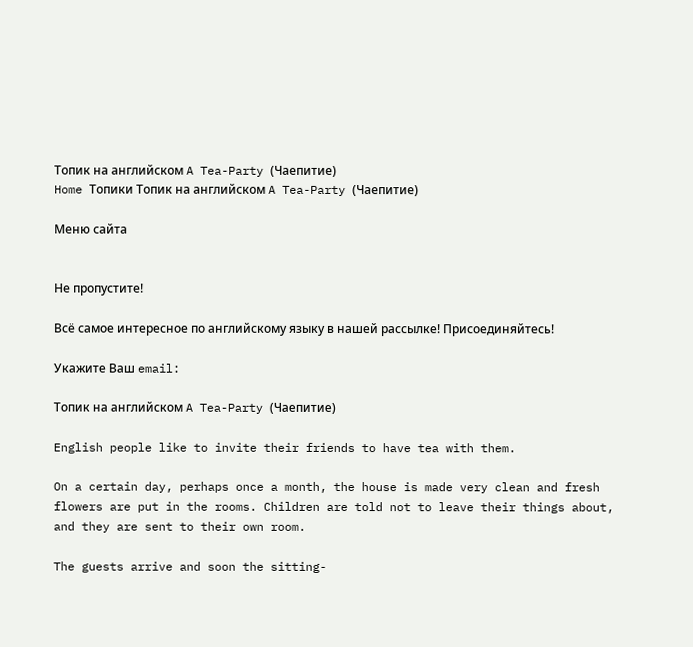Топик на английском A Tea-Party (Чаепитие)
Home Топики Топик на английском A Tea-Party (Чаепитие)

Меню сайта


Не пропустите!

Всё самое интересное по английскому языку в нашей рассылке! Присоединяйтесь!

Укажите Ваш email:

Топик на английском A Tea-Party (Чаепитие)

English people like to invite their friends to have tea with them.

On a certain day, perhaps once a month, the house is made very clean and fresh flowers are put in the rooms. Children are told not to leave their things about, and they are sent to their own room.

The guests arrive and soon the sitting-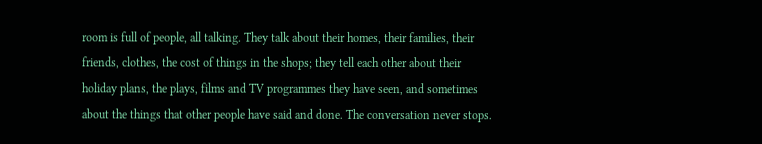room is full of people, all talking. They talk about their homes, their families, their friends, clothes, the cost of things in the shops; they tell each other about their holiday plans, the plays, films and TV programmes they have seen, and sometimes about the things that other people have said and done. The conversation never stops.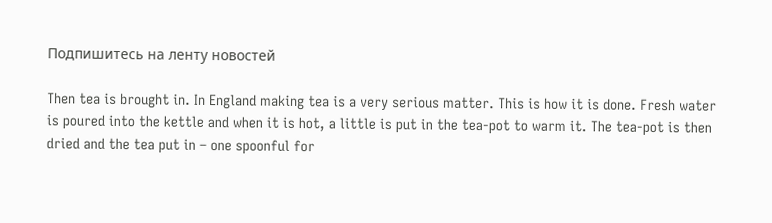Подпишитесь на ленту новостей

Then tea is brought in. In England making tea is a very serious matter. This is how it is done. Fresh water is poured into the kettle and when it is hot, a little is put in the tea-pot to warm it. The tea-pot is then dried and the tea put in – one spoonful for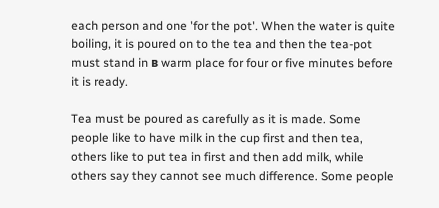each person and one 'for the pot'. When the water is quite boiling, it is poured on to the tea and then the tea-pot must stand in в warm place for four or five minutes before it is ready.

Tea must be poured as carefully as it is made. Some people like to have milk in the cup first and then tea, others like to put tea in first and then add milk, while others say they cannot see much difference. Some people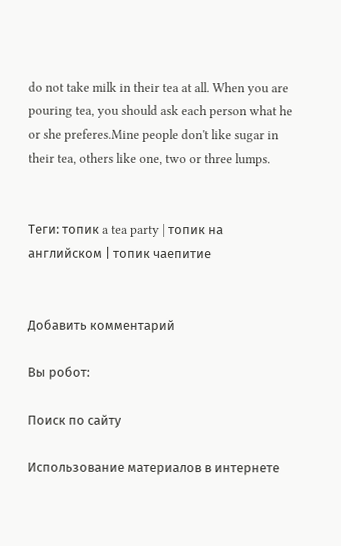do not take milk in their tea at all. When you are pouring tea, you should ask each person what he or she preferes.Mine people don't like sugar in their tea, others like one, two or three lumps.


Теги: топик a tea party | топик на английском | топик чаепитие


Добавить комментарий

Вы pобoт:

Поиск по сайту

Использование материалов в интернете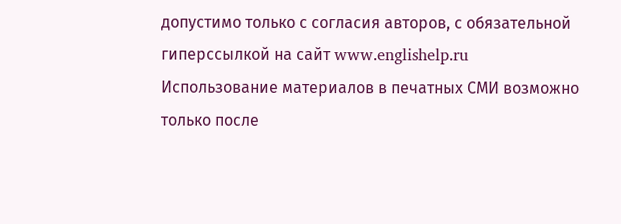допустимо только с согласия авторов, с обязательной гиперссылкой на сайт www.englishelp.ru
Использование материалов в печатных СМИ возможно только после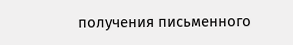получения письменного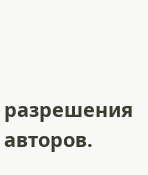разрешения авторов.